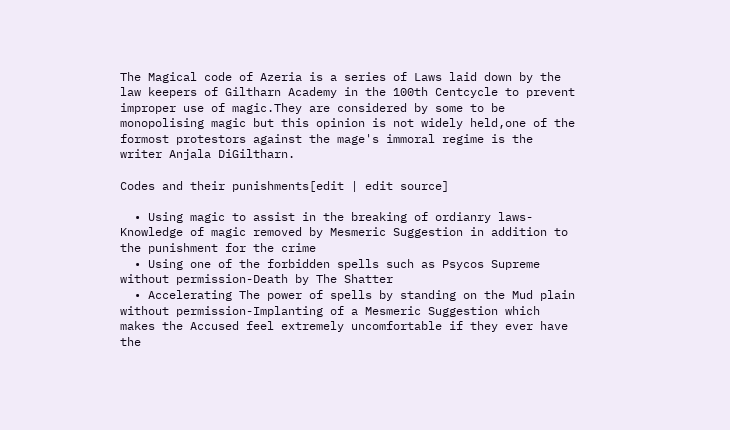The Magical code of Azeria is a series of Laws laid down by the law keepers of Giltharn Academy in the 100th Centcycle to prevent improper use of magic.They are considered by some to be monopolising magic but this opinion is not widely held,one of the formost protestors against the mage's immoral regime is the writer Anjala DiGiltharn.

Codes and their punishments[edit | edit source]

  • Using magic to assist in the breaking of ordianry laws-Knowledge of magic removed by Mesmeric Suggestion in addition to the punishment for the crime
  • Using one of the forbidden spells such as Psycos Supreme without permission-Death by The Shatter
  • Accelerating The power of spells by standing on the Mud plain without permission-Implanting of a Mesmeric Suggestion which makes the Accused feel extremely uncomfortable if they ever have the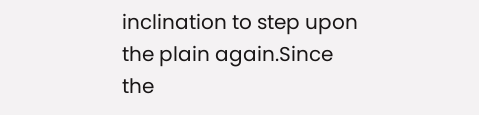inclination to step upon the plain again.Since the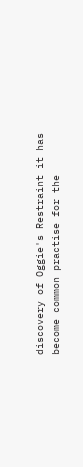discovery of Oggie's Restraint it has become common practise for the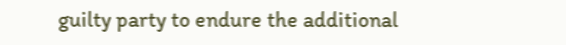guilty party to endure the additional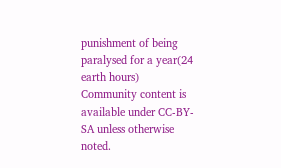punishment of being paralysed for a year(24 earth hours)
Community content is available under CC-BY-SA unless otherwise noted.